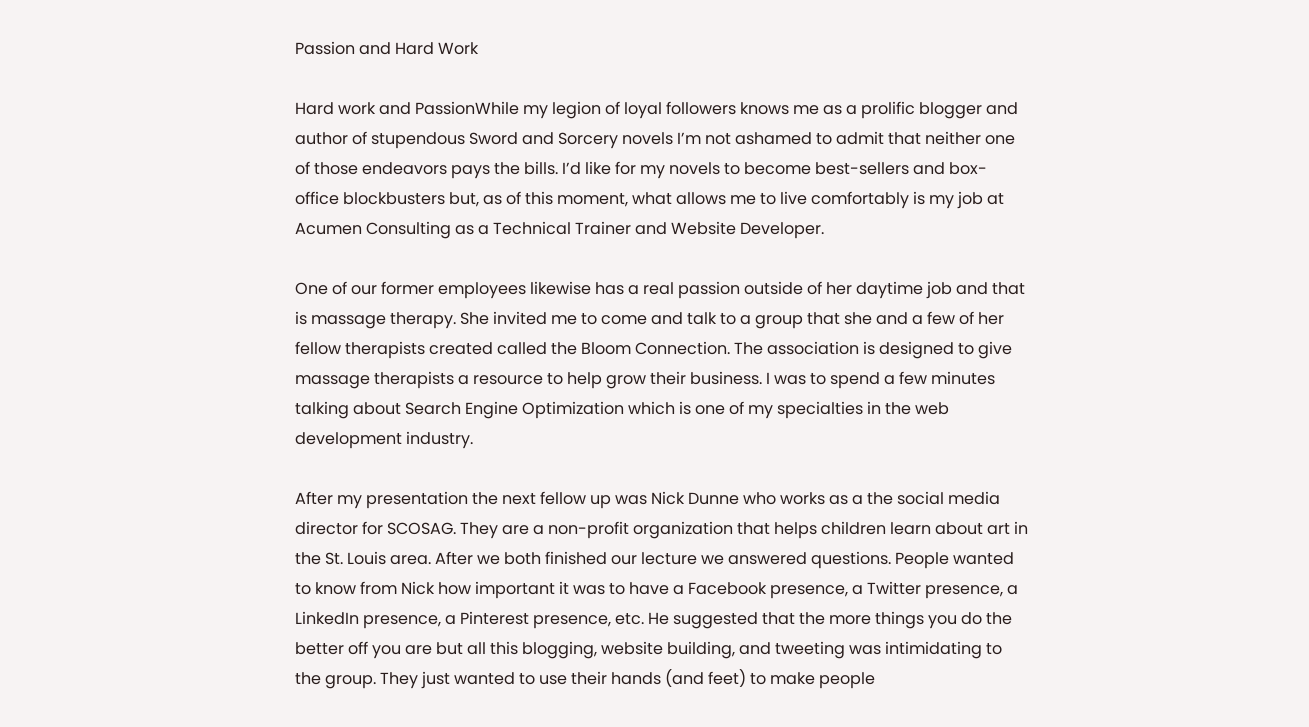Passion and Hard Work

Hard work and PassionWhile my legion of loyal followers knows me as a prolific blogger and author of stupendous Sword and Sorcery novels I’m not ashamed to admit that neither one of those endeavors pays the bills. I’d like for my novels to become best-sellers and box-office blockbusters but, as of this moment, what allows me to live comfortably is my job at Acumen Consulting as a Technical Trainer and Website Developer.

One of our former employees likewise has a real passion outside of her daytime job and that is massage therapy. She invited me to come and talk to a group that she and a few of her fellow therapists created called the Bloom Connection. The association is designed to give massage therapists a resource to help grow their business. I was to spend a few minutes talking about Search Engine Optimization which is one of my specialties in the web development industry.

After my presentation the next fellow up was Nick Dunne who works as a the social media director for SCOSAG. They are a non-profit organization that helps children learn about art in the St. Louis area. After we both finished our lecture we answered questions. People wanted to know from Nick how important it was to have a Facebook presence, a Twitter presence, a LinkedIn presence, a Pinterest presence, etc. He suggested that the more things you do the better off you are but all this blogging, website building, and tweeting was intimidating to the group. They just wanted to use their hands (and feet) to make people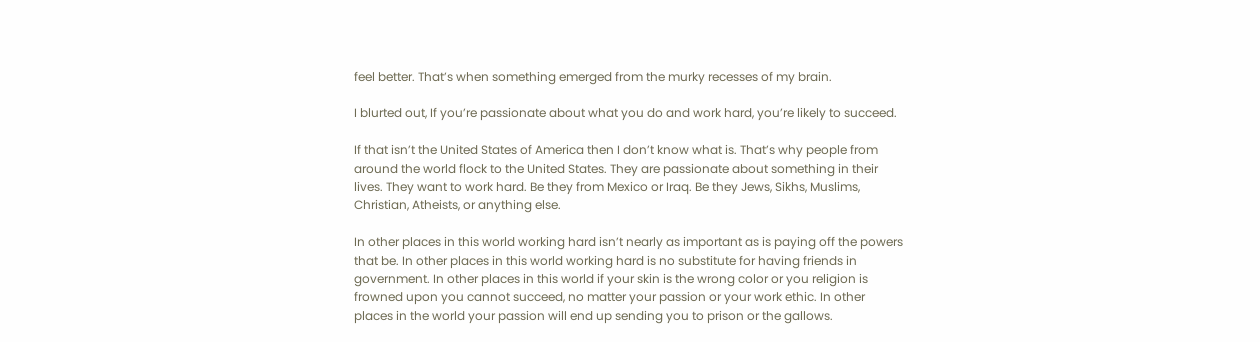feel better. That’s when something emerged from the murky recesses of my brain.

I blurted out, If you’re passionate about what you do and work hard, you’re likely to succeed.

If that isn’t the United States of America then I don’t know what is. That’s why people from around the world flock to the United States. They are passionate about something in their lives. They want to work hard. Be they from Mexico or Iraq. Be they Jews, Sikhs, Muslims, Christian, Atheists, or anything else.

In other places in this world working hard isn’t nearly as important as is paying off the powers that be. In other places in this world working hard is no substitute for having friends in government. In other places in this world if your skin is the wrong color or you religion is frowned upon you cannot succeed, no matter your passion or your work ethic. In other places in the world your passion will end up sending you to prison or the gallows.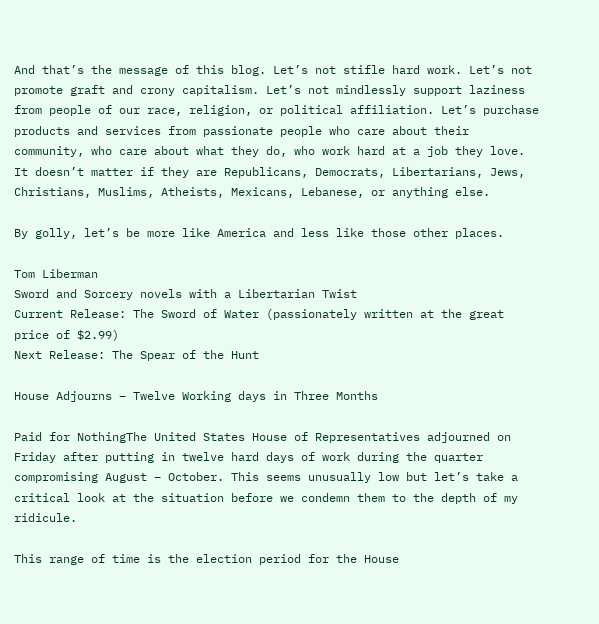And that’s the message of this blog. Let’s not stifle hard work. Let’s not promote graft and crony capitalism. Let’s not mindlessly support laziness from people of our race, religion, or political affiliation. Let’s purchase products and services from passionate people who care about their community, who care about what they do, who work hard at a job they love. It doesn’t matter if they are Republicans, Democrats, Libertarians, Jews, Christians, Muslims, Atheists, Mexicans, Lebanese, or anything else.

By golly, let’s be more like America and less like those other places.

Tom Liberman
Sword and Sorcery novels with a Libertarian Twist
Current Release: The Sword of Water (passionately written at the great price of $2.99)
Next Release: The Spear of the Hunt

House Adjourns – Twelve Working days in Three Months

Paid for NothingThe United States House of Representatives adjourned on Friday after putting in twelve hard days of work during the quarter compromising August – October. This seems unusually low but let’s take a critical look at the situation before we condemn them to the depth of my ridicule.

This range of time is the election period for the House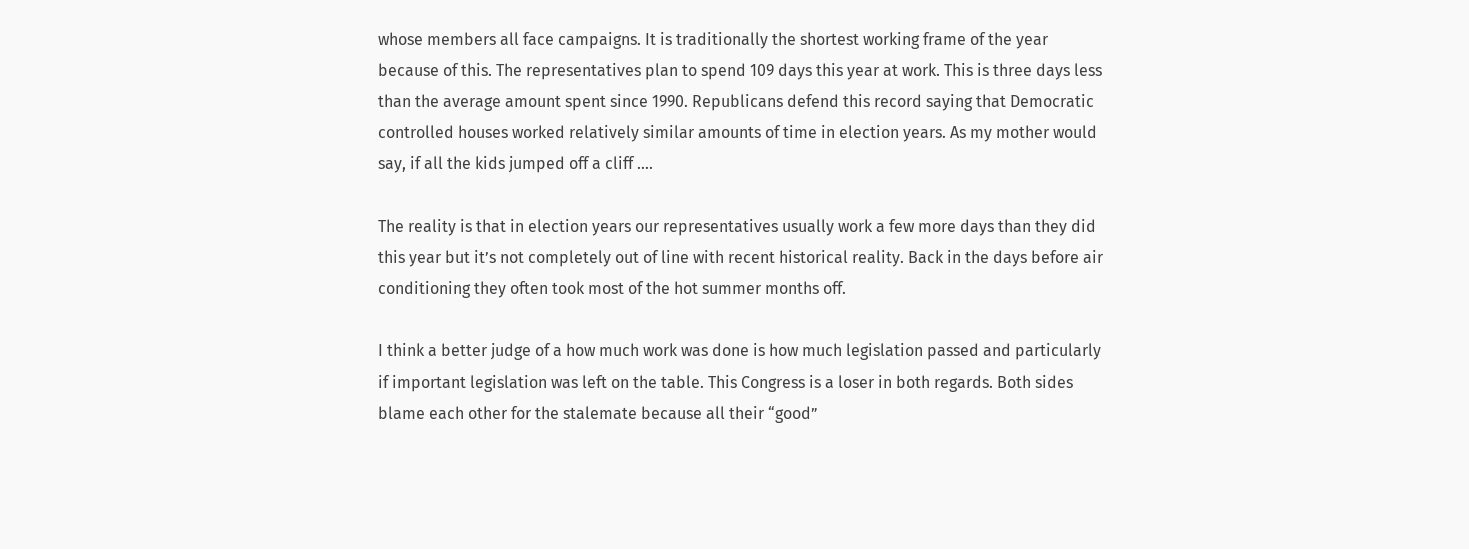whose members all face campaigns. It is traditionally the shortest working frame of the year because of this. The representatives plan to spend 109 days this year at work. This is three days less than the average amount spent since 1990. Republicans defend this record saying that Democratic controlled houses worked relatively similar amounts of time in election years. As my mother would say, if all the kids jumped off a cliff ….

The reality is that in election years our representatives usually work a few more days than they did this year but it’s not completely out of line with recent historical reality. Back in the days before air conditioning they often took most of the hot summer months off.

I think a better judge of a how much work was done is how much legislation passed and particularly if important legislation was left on the table. This Congress is a loser in both regards. Both sides blame each other for the stalemate because all their “good”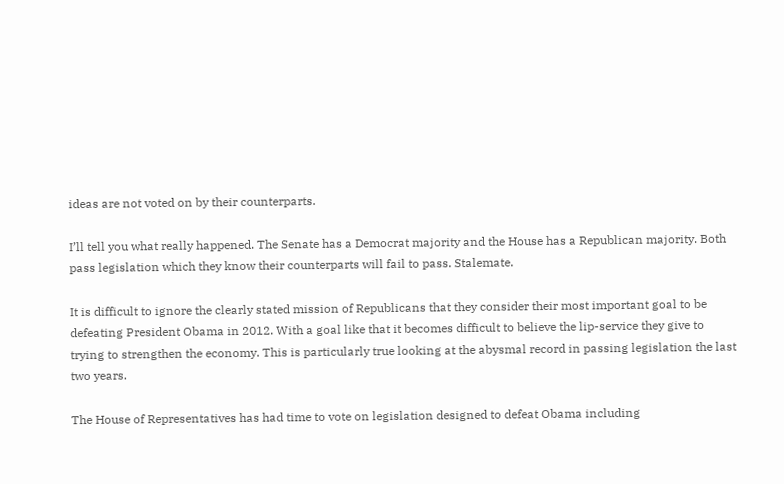ideas are not voted on by their counterparts.

I’ll tell you what really happened. The Senate has a Democrat majority and the House has a Republican majority. Both pass legislation which they know their counterparts will fail to pass. Stalemate.

It is difficult to ignore the clearly stated mission of Republicans that they consider their most important goal to be defeating President Obama in 2012. With a goal like that it becomes difficult to believe the lip-service they give to trying to strengthen the economy. This is particularly true looking at the abysmal record in passing legislation the last two years.

The House of Representatives has had time to vote on legislation designed to defeat Obama including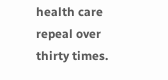health care repeal over thirty times.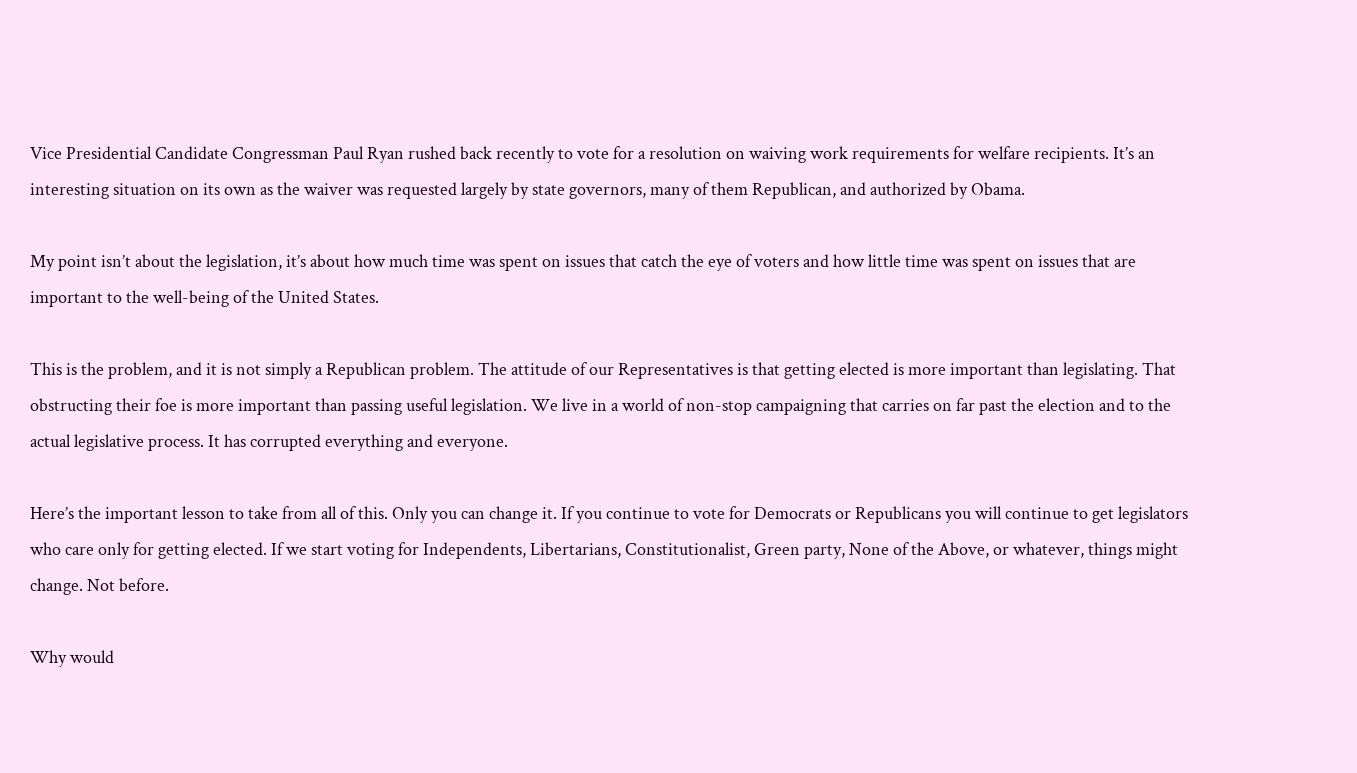Vice Presidential Candidate Congressman Paul Ryan rushed back recently to vote for a resolution on waiving work requirements for welfare recipients. It’s an interesting situation on its own as the waiver was requested largely by state governors, many of them Republican, and authorized by Obama.

My point isn’t about the legislation, it’s about how much time was spent on issues that catch the eye of voters and how little time was spent on issues that are important to the well-being of the United States.

This is the problem, and it is not simply a Republican problem. The attitude of our Representatives is that getting elected is more important than legislating. That obstructing their foe is more important than passing useful legislation. We live in a world of non-stop campaigning that carries on far past the election and to the actual legislative process. It has corrupted everything and everyone.

Here’s the important lesson to take from all of this. Only you can change it. If you continue to vote for Democrats or Republicans you will continue to get legislators who care only for getting elected. If we start voting for Independents, Libertarians, Constitutionalist, Green party, None of the Above, or whatever, things might change. Not before.

Why would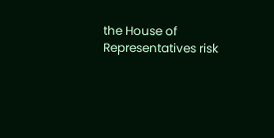the House of Representatives risk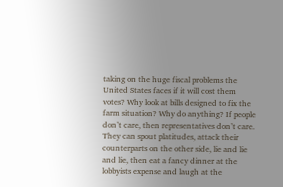taking on the huge fiscal problems the United States faces if it will cost them votes? Why look at bills designed to fix the farm situation? Why do anything? If people don’t care, then representatives don’t care. They can spout platitudes, attack their counterparts on the other side, lie and lie and lie, then eat a fancy dinner at the lobbyists expense and laugh at the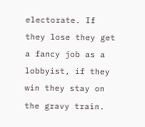electorate. If they lose they get a fancy job as a lobbyist, if they win they stay on the gravy train.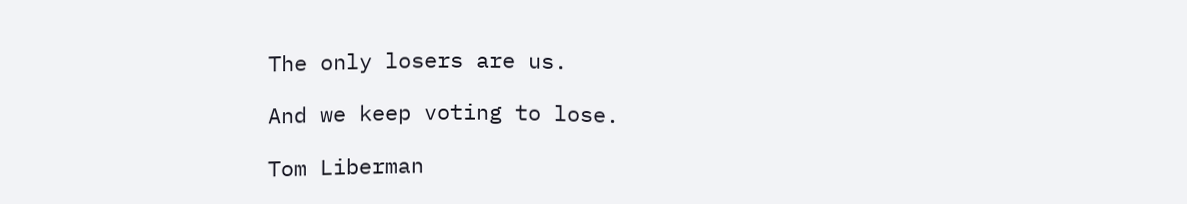The only losers are us.

And we keep voting to lose.

Tom Liberman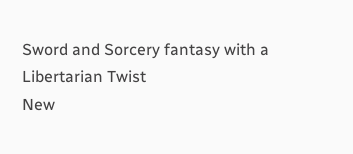Sword and Sorcery fantasy with a Libertarian Twist
New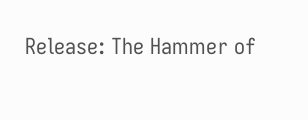Release: The Hammer of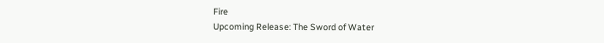Fire
Upcoming Release: The Sword of Water